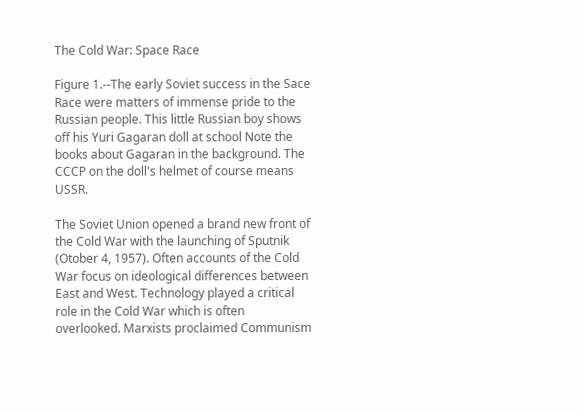The Cold War: Space Race

Figure 1.--The early Soviet success in the Sace Race were matters of immense pride to the Russian people. This little Russian boy shows off his Yuri Gagaran doll at school Note the books about Gagaran in the background. The CCCP on the doll's helmet of course means USSR.

The Soviet Union opened a brand new front of the Cold War with the launching of Sputnik (Otober 4, 1957). Often accounts of the Cold War focus on ideological differences between East and West. Technology played a critical role in the Cold War which is often overlooked. Marxists proclaimed Communism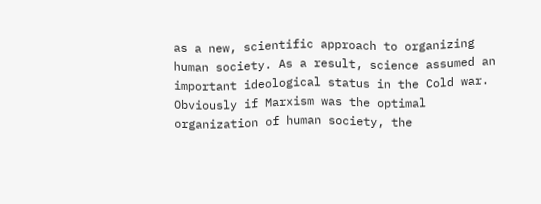as a new, scientific approach to organizing human society. As a result, science assumed an important ideological status in the Cold war. Obviously if Marxism was the optimal organization of human society, the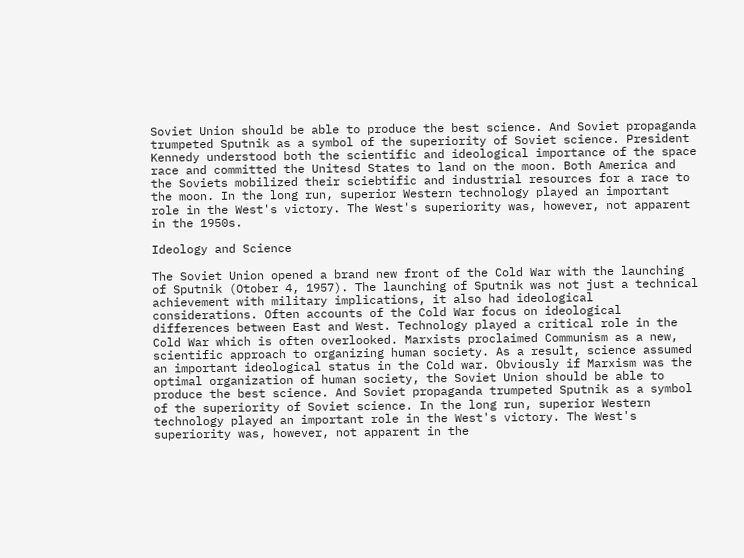Soviet Union should be able to produce the best science. And Soviet propaganda trumpeted Sputnik as a symbol of the superiority of Soviet science. President Kennedy understood both the scientific and ideological importance of the space race and committed the Unitesd States to land on the moon. Both America and the Soviets mobilized their sciebtific and industrial resources for a race to the moon. In the long run, superior Western technology played an important role in the West's victory. The West's superiority was, however, not apparent in the 1950s.

Ideology and Science

The Soviet Union opened a brand new front of the Cold War with the launching of Sputnik (Otober 4, 1957). The launching of Sputnik was not just a technical achievement with military implications, it also had ideological considerations. Often accounts of the Cold War focus on ideological differences between East and West. Technology played a critical role in the Cold War which is often overlooked. Marxists proclaimed Communism as a new, scientific approach to organizing human society. As a result, science assumed an important ideological status in the Cold war. Obviously if Marxism was the optimal organization of human society, the Soviet Union should be able to produce the best science. And Soviet propaganda trumpeted Sputnik as a symbol of the superiority of Soviet science. In the long run, superior Western technology played an important role in the West's victory. The West's superiority was, however, not apparent in the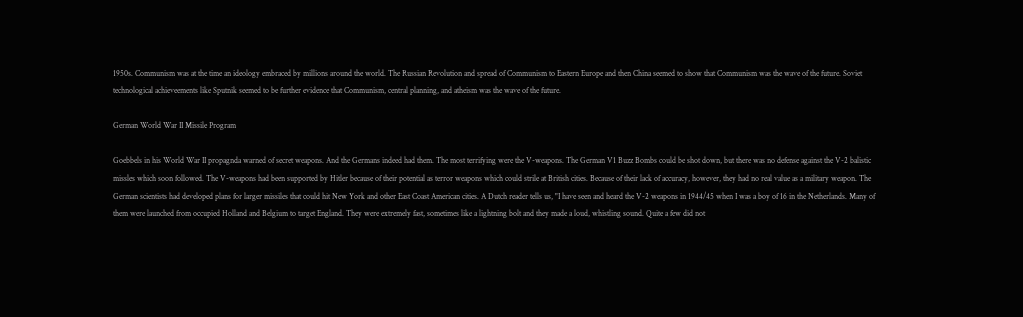1950s. Communism was at the time an ideology embraced by millions around the world. The Russian Revolution and spread of Communism to Eastern Europe and then China seemed to show that Communism was the wave of the future. Soviet technological achieveements like Sputnik seemed to be further evidence that Communism, central planning, and atheism was the wave of the future.

German World War II Missile Program

Goebbels in his World War II propagnda warned of secret weapons. And the Germans indeed had them. The most terrifying were the V-weapons. The German V1 Buzz Bombs could be shot down, but there was no defense against the V-2 balistic missles which soon followed. The V-weapons had been supported by Hitler because of their potential as terror weapons which could strile at British cities. Because of their lack of accuracy, however, they had no real value as a military weapon. The German scientists had developed plans for larger missiles that could hit New York and other East Coast American cities. A Dutch reader tells us, "I have seen and heard the V-2 weapons in 1944/45 when I was a boy of 16 in the Netherlands. Many of them were launched from occupied Holland and Belgium to target England. They were extremely fast, sometimes like a lightning bolt and they made a loud, whistling sound. Quite a few did not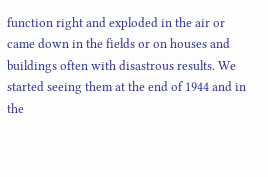function right and exploded in the air or came down in the fields or on houses and buildings often with disastrous results. We started seeing them at the end of 1944 and in the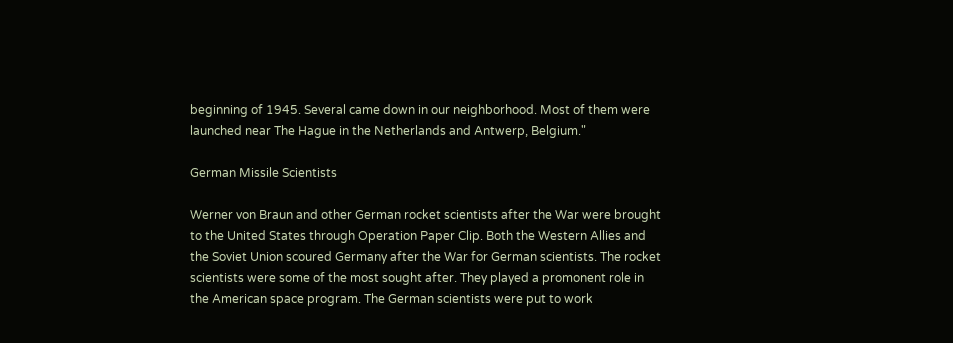beginning of 1945. Several came down in our neighborhood. Most of them were launched near The Hague in the Netherlands and Antwerp, Belgium."

German Missile Scientists

Werner von Braun and other German rocket scientists after the War were brought to the United States through Operation Paper Clip. Both the Western Allies and the Soviet Union scoured Germany after the War for German scientists. The rocket scientists were some of the most sought after. They played a promonent role in the American space program. The German scientists were put to work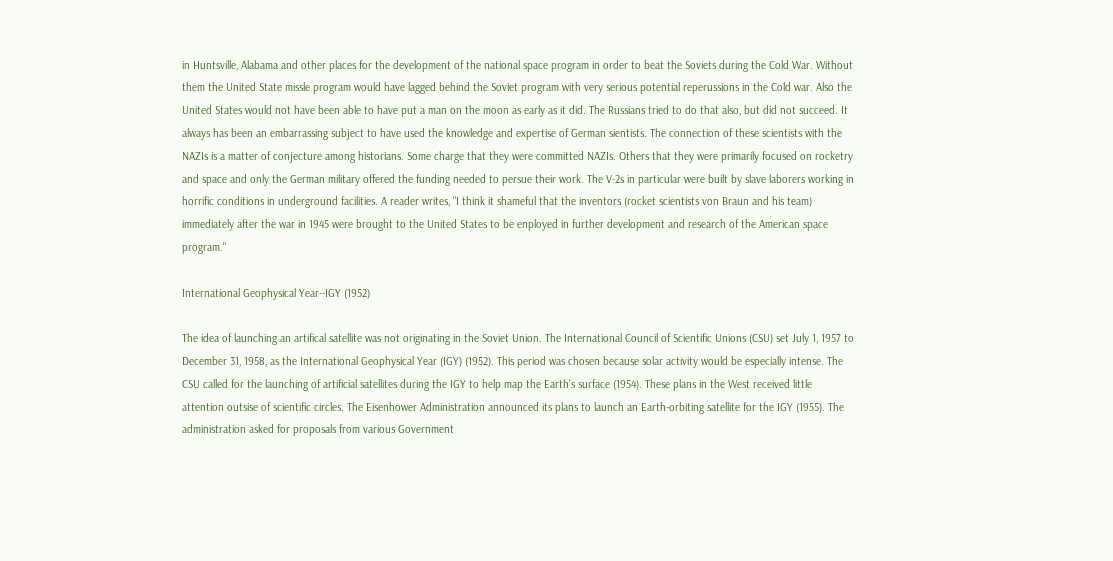in Huntsville, Alabama and other places for the development of the national space program in order to beat the Soviets during the Cold War. Without them the United State missle program would have lagged behind the Soviet program with very serious potential reperussions in the Cold war. Also the United States would not have been able to have put a man on the moon as early as it did. The Russians tried to do that also, but did not succeed. It always has been an embarrassing subject to have used the knowledge and expertise of German sientists. The connection of these scientists with the NAZIs is a matter of conjecture among historians. Some charge that they were committed NAZIs. Others that they were primarily focused on rocketry and space and only the German military offered the funding needed to persue their work. The V-2s in particular were built by slave laborers working in horrific conditions in underground facilities. A reader writes, "I think it shameful that the inventors (rocket scientists von Braun and his team) immediately after the war in 1945 were brought to the United States to be enployed in further development and research of the American space program."

International Geophysical Year--IGY (1952)

The idea of launching an artifical satellite was not originating in the Soviet Union. The International Council of Scientific Unions (CSU) set July 1, 1957 to December 31, 1958, as the International Geophysical Year (IGY) (1952). This period was chosen because solar activity would be especially intense. The CSU called for the launching of artificial satellites during the IGY to help map the Earth's surface (1954). These plans in the West received little attention outsise of scientific circles. The Eisenhower Administration announced its plans to launch an Earth-orbiting satellite for the IGY (1955). The administration asked for proposals from various Government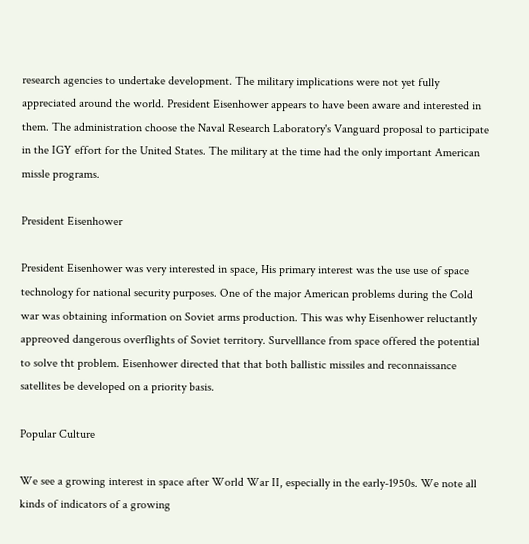research agencies to undertake development. The military implications were not yet fully appreciated around the world. President Eisenhower appears to have been aware and interested in them. The administration choose the Naval Research Laboratory's Vanguard proposal to participate in the IGY effort for the United States. The military at the time had the only important American missle programs.

President Eisenhower

President Eisenhower was very interested in space, His primary interest was the use use of space technology for national security purposes. One of the major American problems during the Cold war was obtaining information on Soviet arms production. This was why Eisenhower reluctantly appreoved dangerous overflights of Soviet territory. Survelllance from space offered the potential to solve tht problem. Eisenhower directed that that both ballistic missiles and reconnaissance satellites be developed on a priority basis.

Popular Culture

We see a growing interest in space after World War II, especially in the early-1950s. We note all kinds of indicators of a growing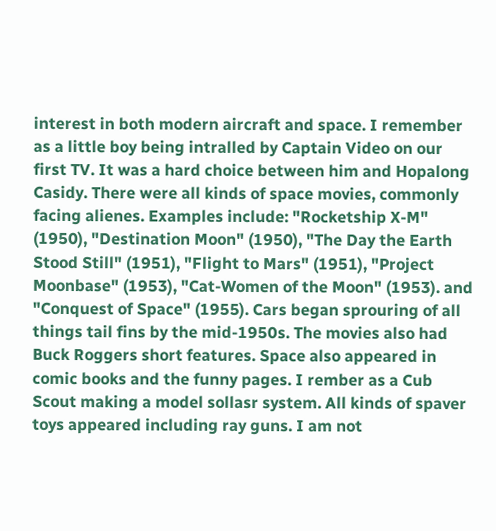interest in both modern aircraft and space. I remember as a little boy being intralled by Captain Video on our first TV. It was a hard choice between him and Hopalong Casidy. There were all kinds of space movies, commonly facing alienes. Examples include: "Rocketship X-M" (1950), "Destination Moon" (1950), "The Day the Earth Stood Still" (1951), "Flight to Mars" (1951), "Project Moonbase" (1953), "Cat-Women of the Moon" (1953). and "Conquest of Space" (1955). Cars began sprouring of all things tail fins by the mid-1950s. The movies also had Buck Roggers short features. Space also appeared in comic books and the funny pages. I rember as a Cub Scout making a model sollasr system. All kinds of spaver toys appeared including ray guns. I am not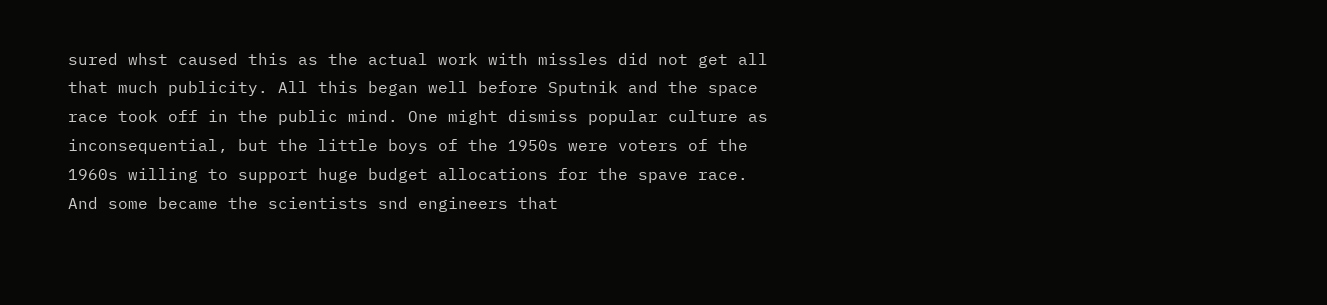sured whst caused this as the actual work with missles did not get all that much publicity. All this began well before Sputnik and the space race took off in the public mind. One might dismiss popular culture as inconsequential, but the little boys of the 1950s were voters of the 1960s willing to support huge budget allocations for the spave race. And some became the scientists snd engineers that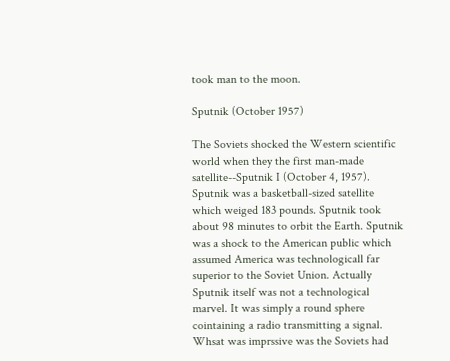took man to the moon.

Sputnik (October 1957)

The Soviets shocked the Western scientific world when they the first man-made satellite--Sputnik I (October 4, 1957). Sputnik was a basketball-sized satellite which weiged 183 pounds. Sputnik took about 98 minutes to orbit the Earth. Sputnik was a shock to the American public which assumed America was technologicall far superior to the Soviet Union. Actually Sputnik itself was not a technological marvel. It was simply a round sphere cointaining a radio transmitting a signal. Whsat was imprssive was the Soviets had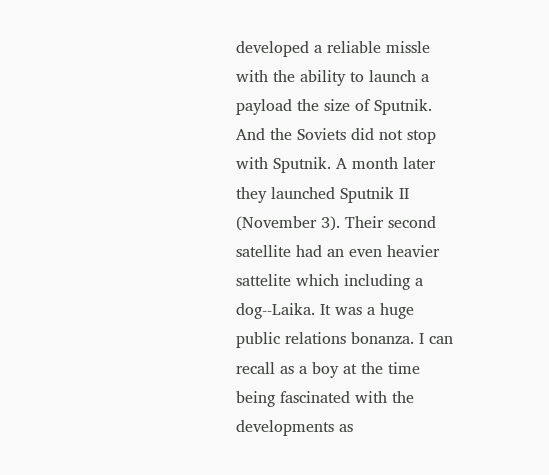developed a reliable missle with the ability to launch a payload the size of Sputnik. And the Soviets did not stop with Sputnik. A month later they launched Sputnik II (November 3). Their second satellite had an even heavier sattelite which including a dog--Laika. It was a huge public relations bonanza. I can recall as a boy at the time being fascinated with the developments as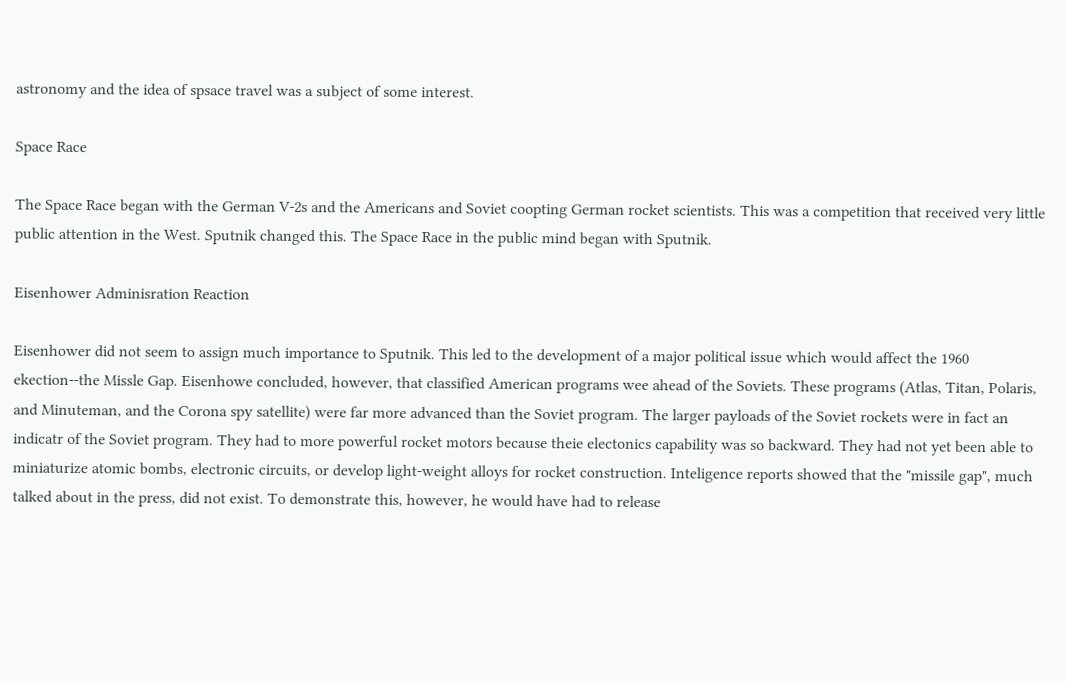astronomy and the idea of spsace travel was a subject of some interest.

Space Race

The Space Race began with the German V-2s and the Americans and Soviet coopting German rocket scientists. This was a competition that received very little public attention in the West. Sputnik changed this. The Space Race in the public mind began with Sputnik.

Eisenhower Adminisration Reaction

Eisenhower did not seem to assign much importance to Sputnik. This led to the development of a major political issue which would affect the 1960 ekection--the Missle Gap. Eisenhowe concluded, however, that classified American programs wee ahead of the Soviets. These programs (Atlas, Titan, Polaris, and Minuteman, and the Corona spy satellite) were far more advanced than the Soviet program. The larger payloads of the Soviet rockets were in fact an indicatr of the Soviet program. They had to more powerful rocket motors because theie electonics capability was so backward. They had not yet been able to miniaturize atomic bombs, electronic circuits, or develop light-weight alloys for rocket construction. Inteligence reports showed that the "missile gap", much talked about in the press, did not exist. To demonstrate this, however, he would have had to release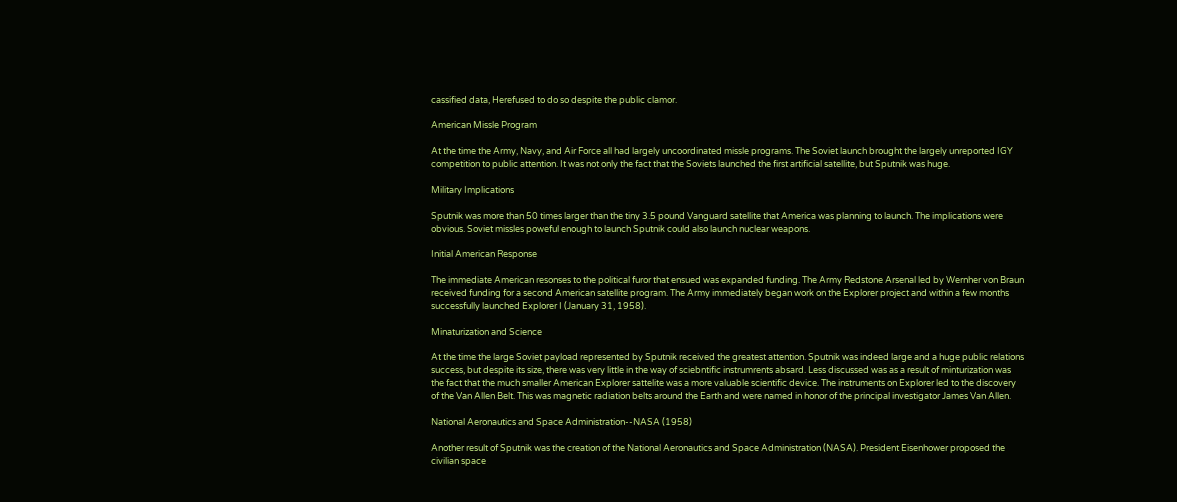cassified data, Herefused to do so despite the public clamor.

American Missle Program

At the time the Army, Navy, and Air Force all had largely uncoordinated missle programs. The Soviet launch brought the largely unreported IGY competition to public attention. It was not only the fact that the Soviets launched the first artificial satellite, but Sputnik was huge.

Military Implications

Sputnik was more than 50 times larger than the tiny 3.5 pound Vanguard satellite that America was planning to launch. The implications were obvious. Soviet missles poweful enough to launch Sputnik could also launch nuclear weapons.

Initial American Response

The immediate American resonses to the political furor that ensued was expanded funding. The Army Redstone Arsenal led by Wernher von Braun received funding for a second American satellite program. The Army immediately began work on the Explorer project and within a few months successfully launched Explorer I (January 31, 1958).

Minaturization and Science

At the time the large Soviet payload represented by Sputnik received the greatest attention. Sputnik was indeed large and a huge public relations success, but despite its size, there was very little in the way of sciebntific instrumrents absard. Less discussed was as a result of minturization was the fact that the much smaller American Explorer sattelite was a more valuable scientific device. The instruments on Explorer led to the discovery of the Van Allen Belt. This was magnetic radiation belts around the Earth and were named in honor of the principal investigator James Van Allen.

National Aeronautics and Space Administration--NASA (1958)

Another result of Sputnik was the creation of the National Aeronautics and Space Administration (NASA). President Eisenhower proposed the civilian space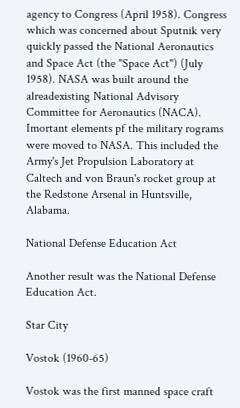agency to Congress (April 1958). Congress which was concerned about Sputnik very quickly passed the National Aeronautics and Space Act (the "Space Act") (July 1958). NASA was built around the alreadexisting National Advisory Committee for Aeronautics (NACA). Imortant elements pf the military rograms were moved to NASA. This included the Army's Jet Propulsion Laboratory at Caltech and von Braun's rocket group at the Redstone Arsenal in Huntsville, Alabama.

National Defense Education Act

Another result was the National Defense Education Act.

Star City

Vostok (1960-65)

Vostok was the first manned space craft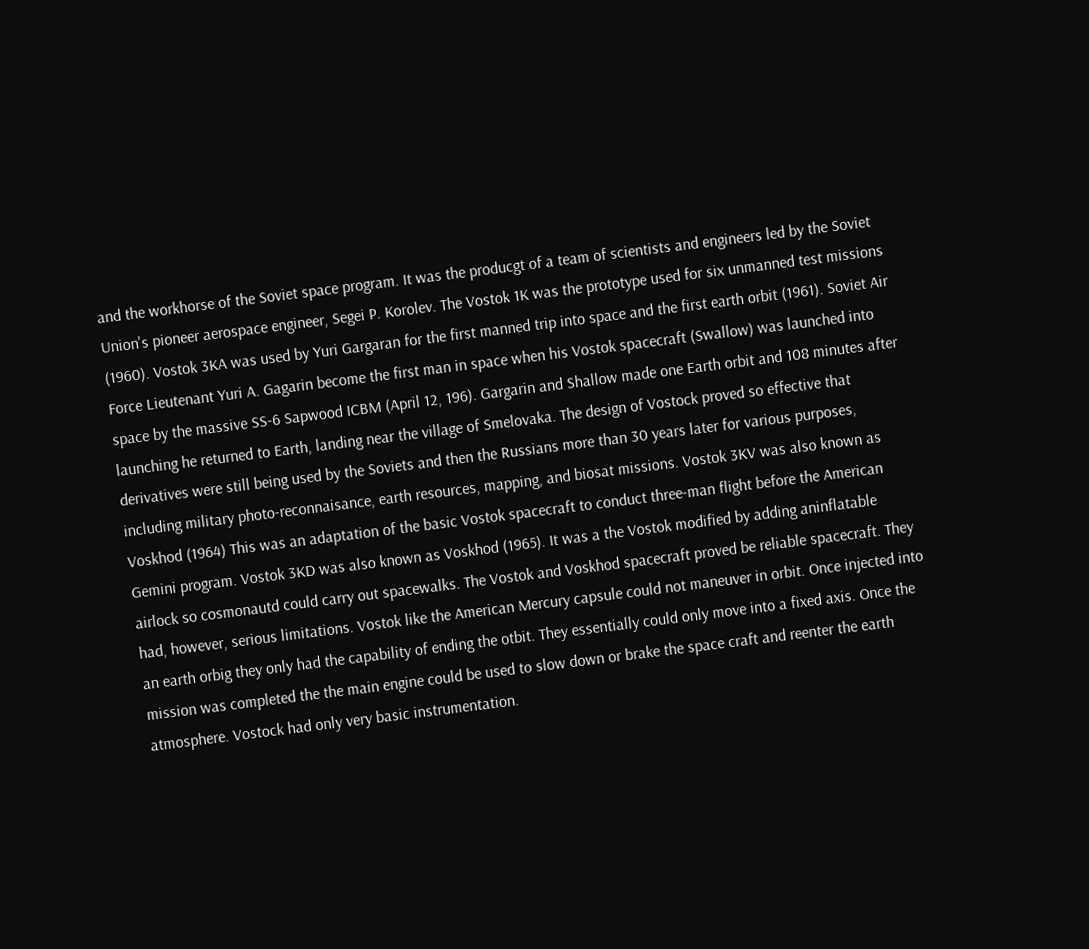and the workhorse of the Soviet space program. It was the producgt of a team of scientists and engineers led by the Soviet Union's pioneer aerospace engineer, Segei P. Korolev. The Vostok 1K was the prototype used for six unmanned test missions (1960). Vostok 3KA was used by Yuri Gargaran for the first manned trip into space and the first earth orbit (1961). Soviet Air Force Lieutenant Yuri A. Gagarin become the first man in space when his Vostok spacecraft (Swallow) was launched into space by the massive SS-6 Sapwood ICBM (April 12, 196). Gargarin and Shallow made one Earth orbit and 108 minutes after launching he returned to Earth, landing near the village of Smelovaka. The design of Vostock proved so effective that derivatives were still being used by the Soviets and then the Russians more than 30 years later for various purposes, including military photo-reconnaisance, earth resources, mapping, and biosat missions. Vostok 3KV was also known as Voskhod (1964) This was an adaptation of the basic Vostok spacecraft to conduct three-man flight before the American Gemini program. Vostok 3KD was also known as Voskhod (1965). It was a the Vostok modified by adding aninflatable airlock so cosmonautd could carry out spacewalks. The Vostok and Voskhod spacecraft proved be reliable spacecraft. They had, however, serious limitations. Vostok like the American Mercury capsule could not maneuver in orbit. Once injected into an earth orbig they only had the capability of ending the otbit. They essentially could only move into a fixed axis. Once the mission was completed the the main engine could be used to slow down or brake the space craft and reenter the earth atmosphere. Vostock had only very basic instrumentation.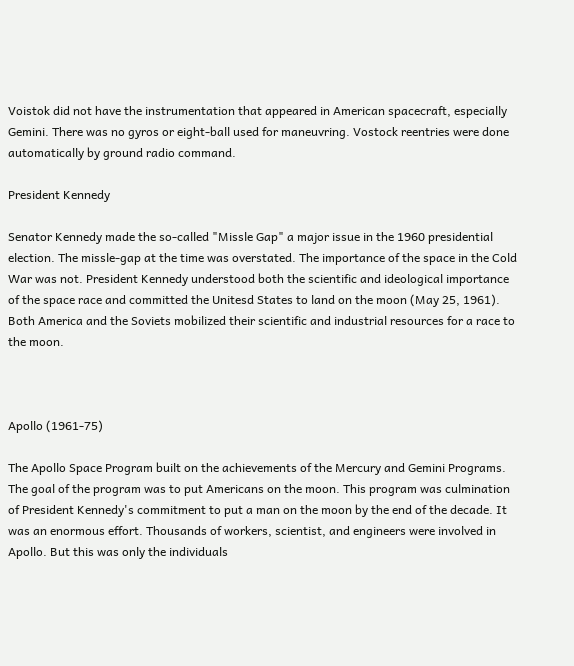Voistok did not have the instrumentation that appeared in American spacecraft, especially Gemini. There was no gyros or eight-ball used for maneuvring. Vostock reentries were done automatically by ground radio command.

President Kennedy

Senator Kennedy made the so-called "Missle Gap" a major issue in the 1960 presidential election. The missle-gap at the time was overstated. The importance of the space in the Cold War was not. President Kennedy understood both the scientific and ideological importance of the space race and committed the Unitesd States to land on the moon (May 25, 1961). Both America and the Soviets mobilized their scientific and industrial resources for a race to the moon.



Apollo (1961-75)

The Apollo Space Program built on the achievements of the Mercury and Gemini Programs. The goal of the program was to put Americans on the moon. This program was culmination of President Kennedy's commitment to put a man on the moon by the end of the decade. It was an enormous effort. Thousands of workers, scientist, and engineers were involved in Apollo. But this was only the individuals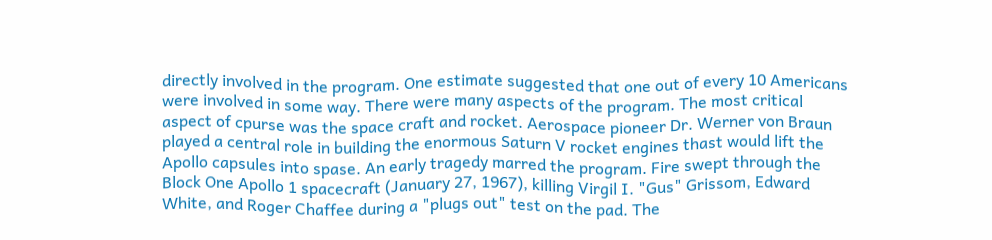directly involved in the program. One estimate suggested that one out of every 10 Americans were involved in some way. There were many aspects of the program. The most critical aspect of cpurse was the space craft and rocket. Aerospace pioneer Dr. Werner von Braun played a central role in building the enormous Saturn V rocket engines thast would lift the Apollo capsules into spase. An early tragedy marred the program. Fire swept through the Block One Apollo 1 spacecraft (January 27, 1967), killing Virgil I. "Gus" Grissom, Edward White, and Roger Chaffee during a "plugs out" test on the pad. The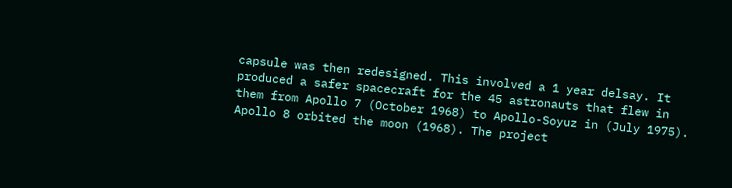capsule was then redesigned. This involved a 1 year delsay. It produced a safer spacecraft for the 45 astronauts that flew in them from Apollo 7 (October 1968) to Apollo-Soyuz in (July 1975). Apollo 8 orbited the moon (1968). The project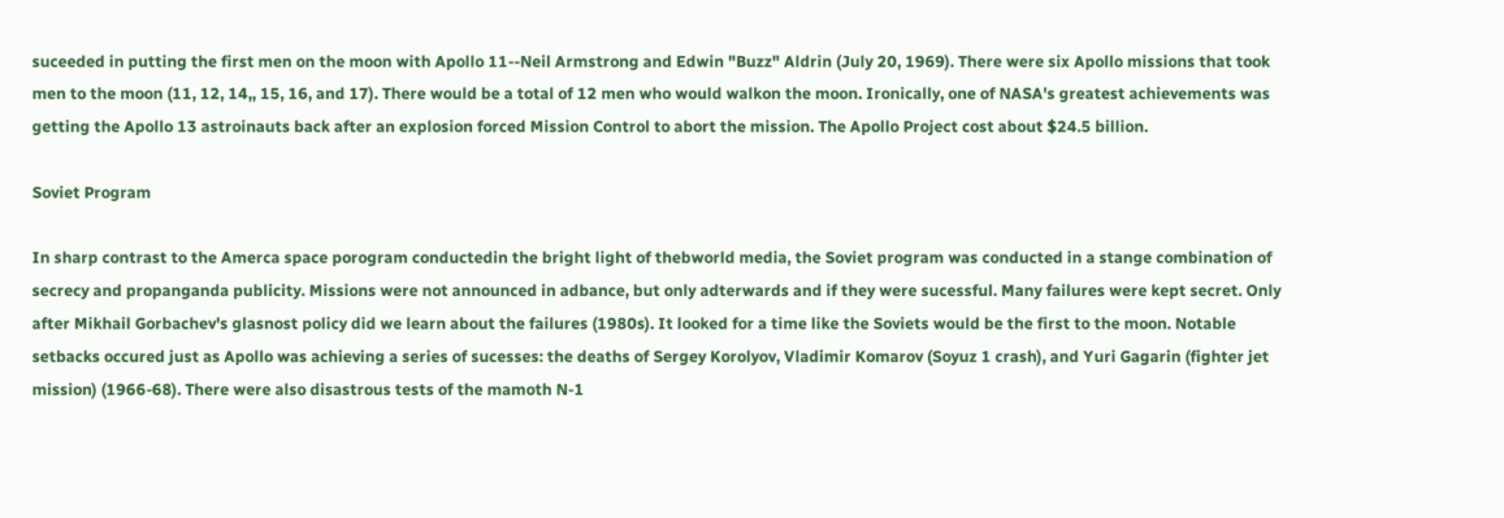suceeded in putting the first men on the moon with Apollo 11--Neil Armstrong and Edwin "Buzz" Aldrin (July 20, 1969). There were six Apollo missions that took men to the moon (11, 12, 14,, 15, 16, and 17). There would be a total of 12 men who would walkon the moon. Ironically, one of NASA's greatest achievements was getting the Apollo 13 astroinauts back after an explosion forced Mission Control to abort the mission. The Apollo Project cost about $24.5 billion.

Soviet Program

In sharp contrast to the Amerca space porogram conductedin the bright light of thebworld media, the Soviet program was conducted in a stange combination of secrecy and propanganda publicity. Missions were not announced in adbance, but only adterwards and if they were sucessful. Many failures were kept secret. Only after Mikhail Gorbachev's glasnost policy did we learn about the failures (1980s). It looked for a time like the Soviets would be the first to the moon. Notable setbacks occured just as Apollo was achieving a series of sucesses: the deaths of Sergey Korolyov, Vladimir Komarov (Soyuz 1 crash), and Yuri Gagarin (fighter jet mission) (1966-68). There were also disastrous tests of the mamoth N-1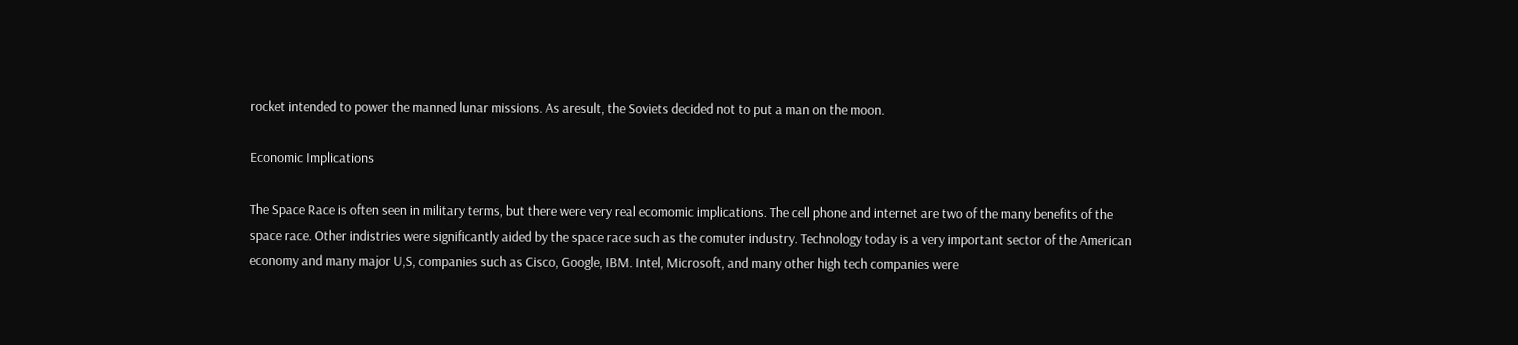rocket intended to power the manned lunar missions. As aresult, the Soviets decided not to put a man on the moon.

Economic Implications

The Space Race is often seen in military terms, but there were very real ecomomic implications. The cell phone and internet are two of the many benefits of the space race. Other indistries were significantly aided by the space race such as the comuter industry. Technology today is a very important sector of the American economy and many major U,S, companies such as Cisco, Google, IBM. Intel, Microsoft, and many other high tech companies were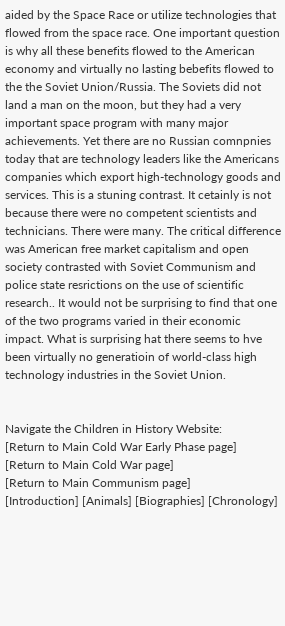aided by the Space Race or utilize technologies that flowed from the space race. One important question is why all these benefits flowed to the American economy and virtually no lasting bebefits flowed to the the Soviet Union/Russia. The Soviets did not land a man on the moon, but they had a very important space program with many major achievements. Yet there are no Russian comnpnies today that are technology leaders like the Americans companies which export high-technology goods and services. This is a stuning contrast. It cetainly is not because there were no competent scientists and technicians. There were many. The critical difference was American free market capitalism and open society contrasted with Soviet Communism and police state resrictions on the use of scientific research.. It would not be surprising to find that one of the two programs varied in their economic impact. What is surprising hat there seems to hve been virtually no generatioin of world-class high technology industries in the Soviet Union.


Navigate the Children in History Website:
[Return to Main Cold War Early Phase page]
[Return to Main Cold War page]
[Return to Main Communism page]
[Introduction] [Animals] [Biographies] [Chronology]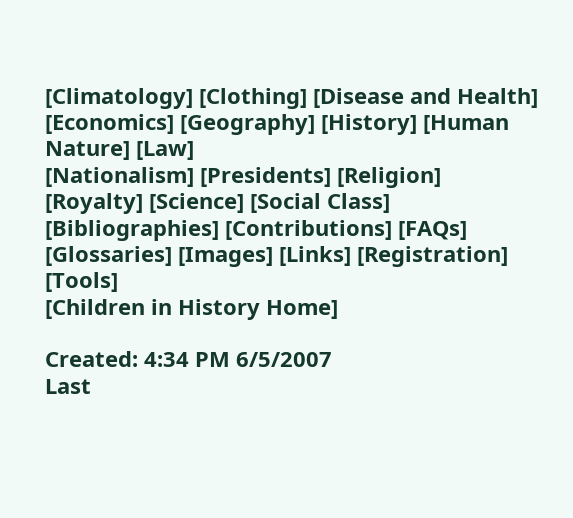[Climatology] [Clothing] [Disease and Health] [Economics] [Geography] [History] [Human Nature] [Law]
[Nationalism] [Presidents] [Religion] [Royalty] [Science] [Social Class]
[Bibliographies] [Contributions] [FAQs] [Glossaries] [Images] [Links] [Registration] [Tools]
[Children in History Home]

Created: 4:34 PM 6/5/2007
Last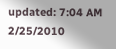updated: 7:04 AM 2/25/2010